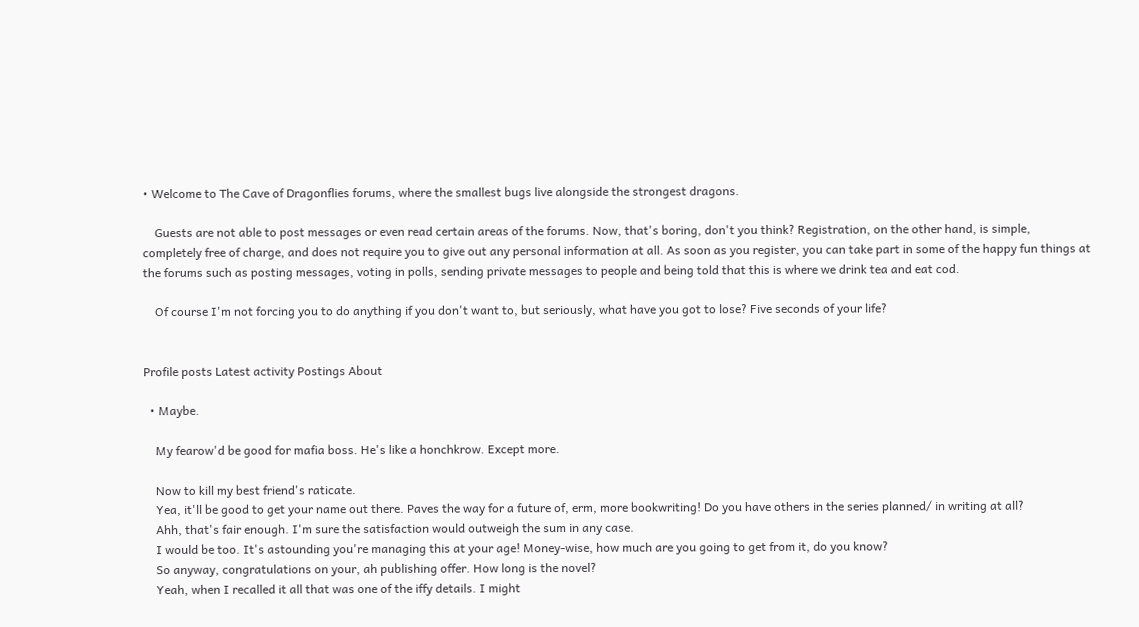• Welcome to The Cave of Dragonflies forums, where the smallest bugs live alongside the strongest dragons.

    Guests are not able to post messages or even read certain areas of the forums. Now, that's boring, don't you think? Registration, on the other hand, is simple, completely free of charge, and does not require you to give out any personal information at all. As soon as you register, you can take part in some of the happy fun things at the forums such as posting messages, voting in polls, sending private messages to people and being told that this is where we drink tea and eat cod.

    Of course I'm not forcing you to do anything if you don't want to, but seriously, what have you got to lose? Five seconds of your life?


Profile posts Latest activity Postings About

  • Maybe.

    My fearow'd be good for mafia boss. He's like a honchkrow. Except more.

    Now to kill my best friend's raticate.
    Yea, it'll be good to get your name out there. Paves the way for a future of, erm, more bookwriting! Do you have others in the series planned/ in writing at all?
    Ahh, that's fair enough. I'm sure the satisfaction would outweigh the sum in any case.
    I would be too. It's astounding you're managing this at your age! Money-wise, how much are you going to get from it, do you know?
    So anyway, congratulations on your, ah publishing offer. How long is the novel?
    Yeah, when I recalled it all that was one of the iffy details. I might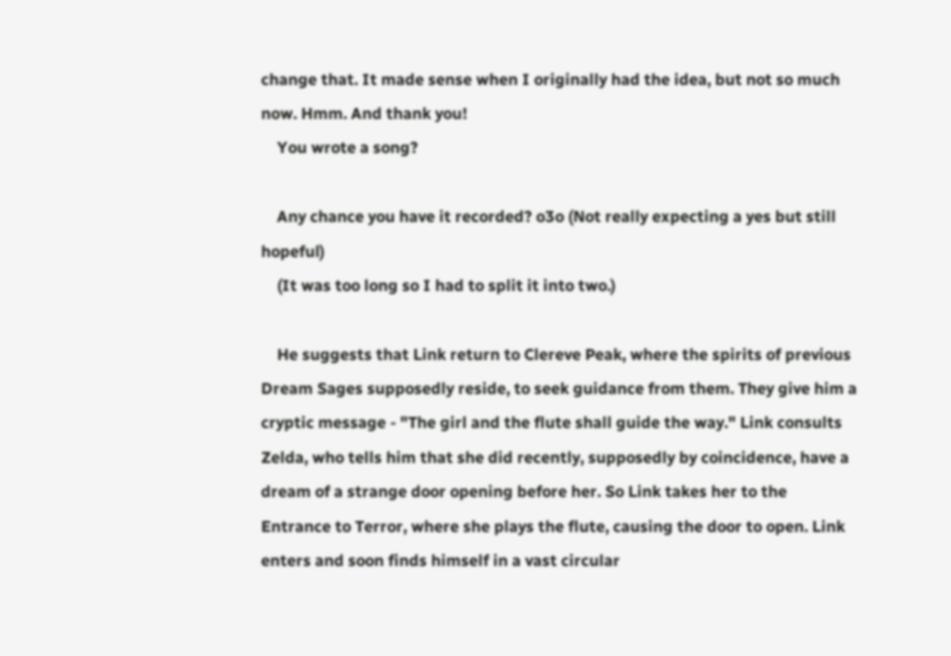change that. It made sense when I originally had the idea, but not so much now. Hmm. And thank you!
    You wrote a song?

    Any chance you have it recorded? o3o (Not really expecting a yes but still hopeful)
    (It was too long so I had to split it into two.)

    He suggests that Link return to Clereve Peak, where the spirits of previous Dream Sages supposedly reside, to seek guidance from them. They give him a cryptic message - "The girl and the flute shall guide the way." Link consults Zelda, who tells him that she did recently, supposedly by coincidence, have a dream of a strange door opening before her. So Link takes her to the Entrance to Terror, where she plays the flute, causing the door to open. Link enters and soon finds himself in a vast circular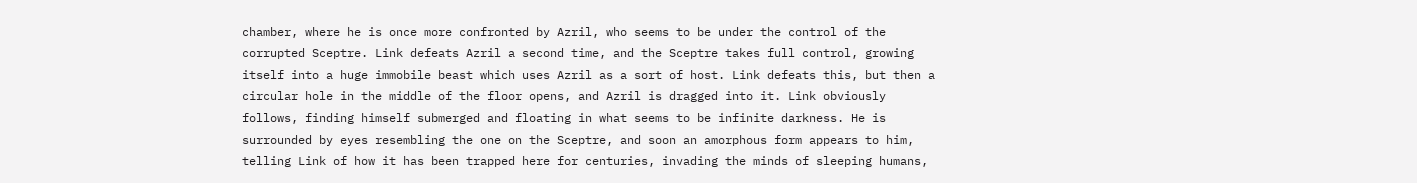chamber, where he is once more confronted by Azril, who seems to be under the control of the corrupted Sceptre. Link defeats Azril a second time, and the Sceptre takes full control, growing itself into a huge immobile beast which uses Azril as a sort of host. Link defeats this, but then a circular hole in the middle of the floor opens, and Azril is dragged into it. Link obviously follows, finding himself submerged and floating in what seems to be infinite darkness. He is surrounded by eyes resembling the one on the Sceptre, and soon an amorphous form appears to him, telling Link of how it has been trapped here for centuries, invading the minds of sleeping humans,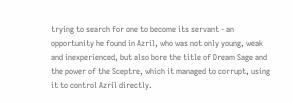trying to search for one to become its servant - an opportunity he found in Azril, who was not only young, weak and inexperienced, but also bore the title of Dream Sage and the power of the Sceptre, which it managed to corrupt, using it to control Azril directly.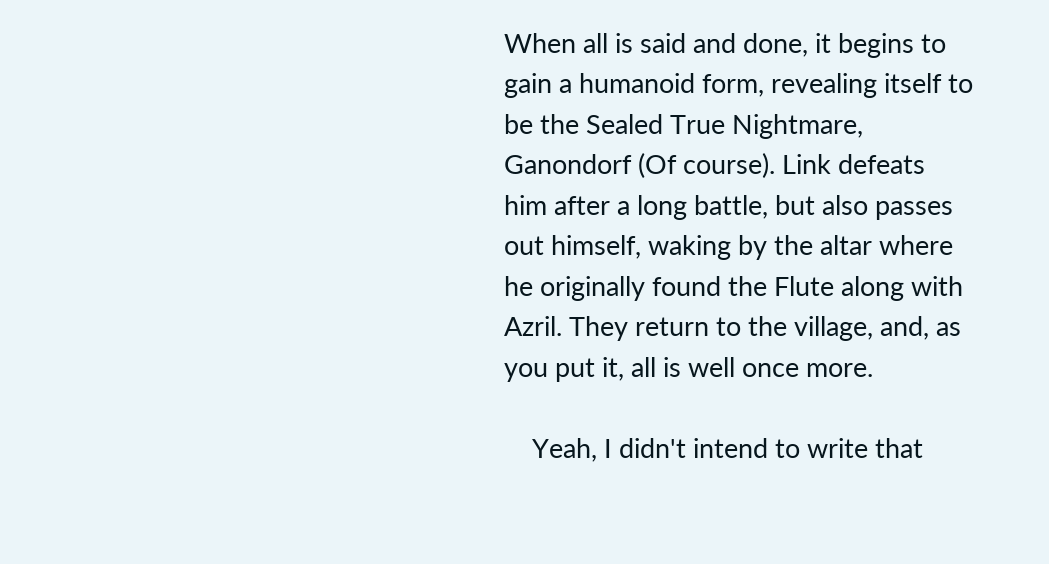When all is said and done, it begins to gain a humanoid form, revealing itself to be the Sealed True Nightmare, Ganondorf (Of course). Link defeats him after a long battle, but also passes out himself, waking by the altar where he originally found the Flute along with Azril. They return to the village, and, as you put it, all is well once more.

    Yeah, I didn't intend to write that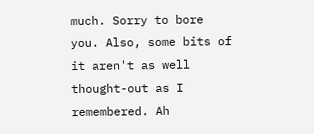much. Sorry to bore you. Also, some bits of it aren't as well thought-out as I remembered. Ah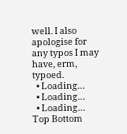well. I also apologise for any typos I may have, erm, typoed.
  • Loading…
  • Loading…
  • Loading…
Top Bottom